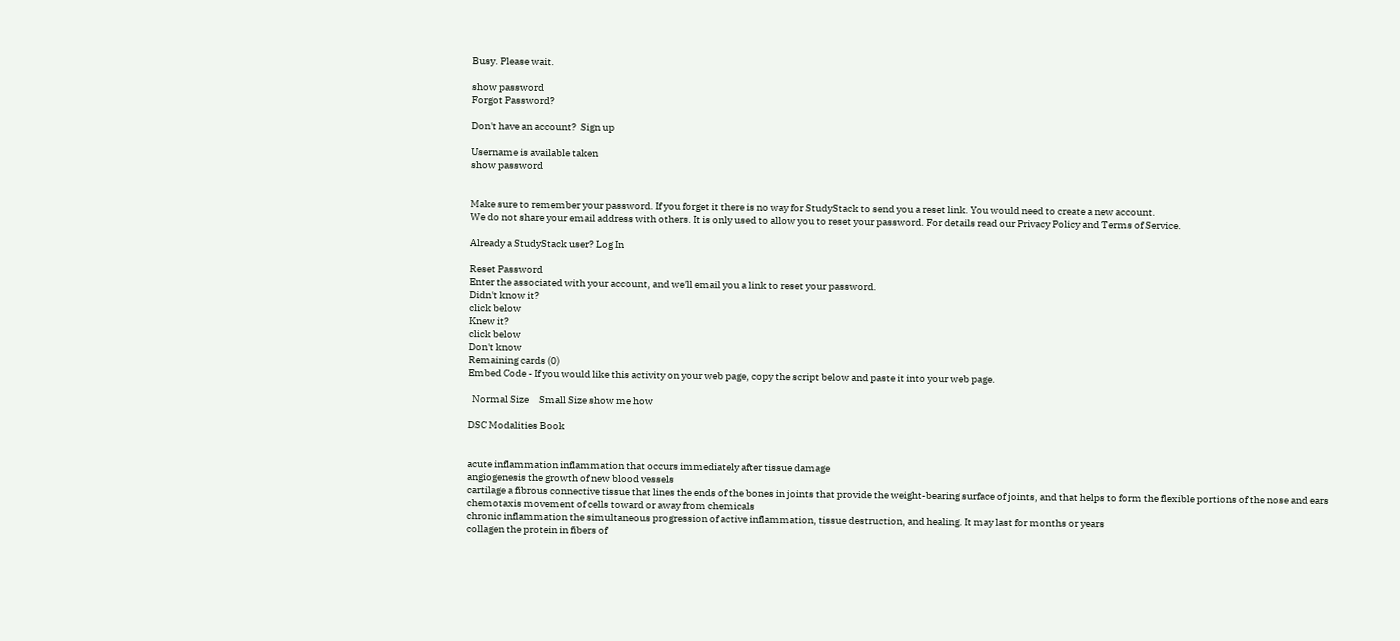Busy. Please wait.

show password
Forgot Password?

Don't have an account?  Sign up

Username is available taken
show password


Make sure to remember your password. If you forget it there is no way for StudyStack to send you a reset link. You would need to create a new account.
We do not share your email address with others. It is only used to allow you to reset your password. For details read our Privacy Policy and Terms of Service.

Already a StudyStack user? Log In

Reset Password
Enter the associated with your account, and we'll email you a link to reset your password.
Didn't know it?
click below
Knew it?
click below
Don't know
Remaining cards (0)
Embed Code - If you would like this activity on your web page, copy the script below and paste it into your web page.

  Normal Size     Small Size show me how

DSC Modalities Book


acute inflammation inflammation that occurs immediately after tissue damage
angiogenesis the growth of new blood vessels
cartilage a fibrous connective tissue that lines the ends of the bones in joints that provide the weight-bearing surface of joints, and that helps to form the flexible portions of the nose and ears
chemotaxis movement of cells toward or away from chemicals
chronic inflammation the simultaneous progression of active inflammation, tissue destruction, and healing. It may last for months or years
collagen the protein in fibers of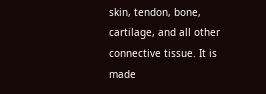skin, tendon, bone, cartilage, and all other connective tissue. It is made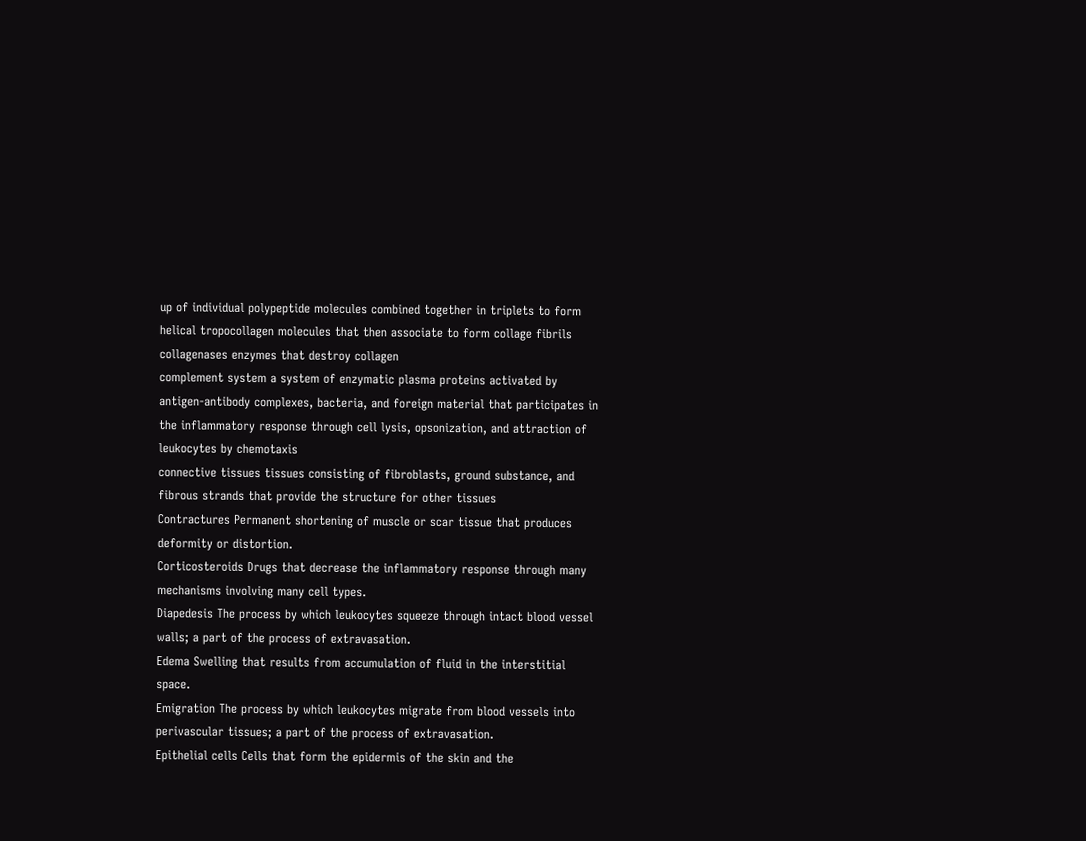up of individual polypeptide molecules combined together in triplets to form helical tropocollagen molecules that then associate to form collage fibrils
collagenases enzymes that destroy collagen
complement system a system of enzymatic plasma proteins activated by antigen-antibody complexes, bacteria, and foreign material that participates in the inflammatory response through cell lysis, opsonization, and attraction of leukocytes by chemotaxis
connective tissues tissues consisting of fibroblasts, ground substance, and fibrous strands that provide the structure for other tissues
Contractures Permanent shortening of muscle or scar tissue that produces deformity or distortion.
Corticosteroids Drugs that decrease the inflammatory response through many mechanisms involving many cell types.
Diapedesis The process by which leukocytes squeeze through intact blood vessel walls; a part of the process of extravasation.
Edema Swelling that results from accumulation of fluid in the interstitial space.
Emigration The process by which leukocytes migrate from blood vessels into perivascular tissues; a part of the process of extravasation.
Epithelial cells Cells that form the epidermis of the skin and the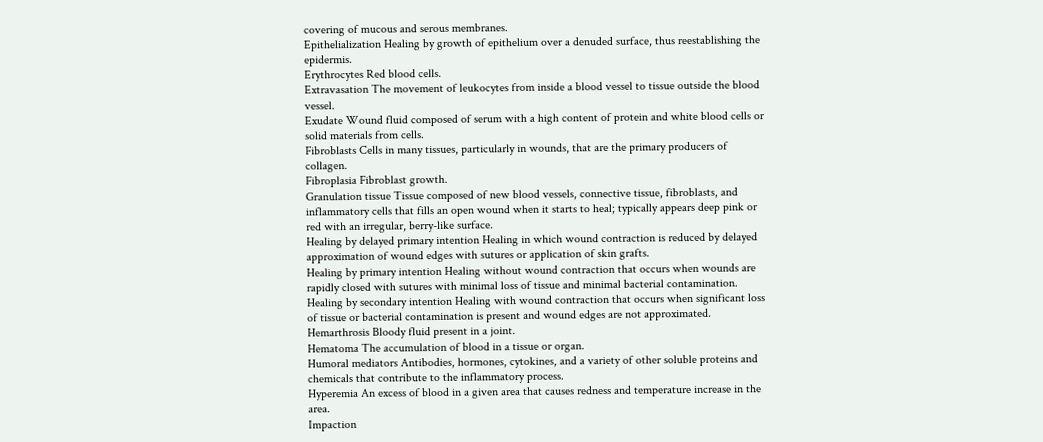covering of mucous and serous membranes.
Epithelialization Healing by growth of epithelium over a denuded surface, thus reestablishing the epidermis.
Erythrocytes Red blood cells.
Extravasation The movement of leukocytes from inside a blood vessel to tissue outside the blood vessel.
Exudate Wound fluid composed of serum with a high content of protein and white blood cells or solid materials from cells.
Fibroblasts Cells in many tissues, particularly in wounds, that are the primary producers of collagen.
Fibroplasia Fibroblast growth.
Granulation tissue Tissue composed of new blood vessels, connective tissue, fibroblasts, and inflammatory cells that fills an open wound when it starts to heal; typically appears deep pink or red with an irregular, berry-like surface.
Healing by delayed primary intention Healing in which wound contraction is reduced by delayed approximation of wound edges with sutures or application of skin grafts.
Healing by primary intention Healing without wound contraction that occurs when wounds are rapidly closed with sutures with minimal loss of tissue and minimal bacterial contamination.
Healing by secondary intention Healing with wound contraction that occurs when significant loss of tissue or bacterial contamination is present and wound edges are not approximated.
Hemarthrosis Bloody fluid present in a joint.
Hematoma The accumulation of blood in a tissue or organ.
Humoral mediators Antibodies, hormones, cytokines, and a variety of other soluble proteins and chemicals that contribute to the inflammatory process.
Hyperemia An excess of blood in a given area that causes redness and temperature increase in the area.
Impaction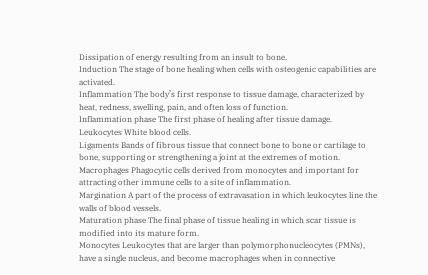Dissipation of energy resulting from an insult to bone.
Induction The stage of bone healing when cells with osteogenic capabilities are activated.
Inflammation The body’s first response to tissue damage, characterized by heat, redness, swelling, pain, and often loss of function.
Inflammation phase The first phase of healing after tissue damage.
Leukocytes White blood cells.
Ligaments Bands of fibrous tissue that connect bone to bone or cartilage to bone, supporting or strengthening a joint at the extremes of motion.
Macrophages Phagocytic cells derived from monocytes and important for attracting other immune cells to a site of inflammation.
Margination A part of the process of extravasation in which leukocytes line the walls of blood vessels.
Maturation phase The final phase of tissue healing in which scar tissue is modified into its mature form.
Monocytes Leukocytes that are larger than polymorphonucleocytes (PMNs), have a single nucleus, and become macrophages when in connective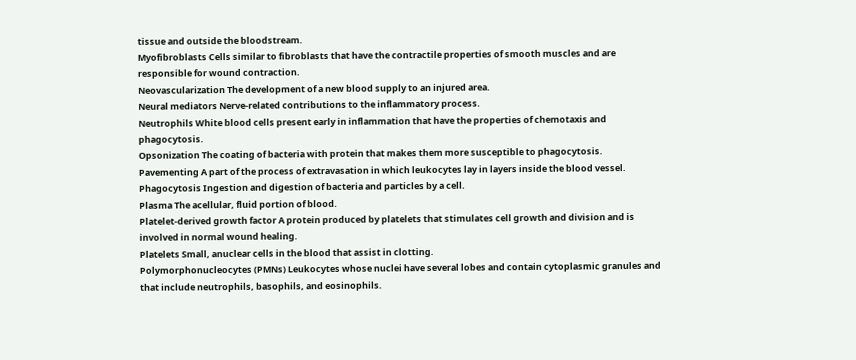tissue and outside the bloodstream.
Myofibroblasts Cells similar to fibroblasts that have the contractile properties of smooth muscles and are responsible for wound contraction.
Neovascularization The development of a new blood supply to an injured area.
Neural mediators Nerve-related contributions to the inflammatory process.
Neutrophils White blood cells present early in inflammation that have the properties of chemotaxis and phagocytosis.
Opsonization The coating of bacteria with protein that makes them more susceptible to phagocytosis.
Pavementing A part of the process of extravasation in which leukocytes lay in layers inside the blood vessel.
Phagocytosis Ingestion and digestion of bacteria and particles by a cell.
Plasma The acellular, fluid portion of blood.
Platelet-derived growth factor A protein produced by platelets that stimulates cell growth and division and is involved in normal wound healing.
Platelets Small, anuclear cells in the blood that assist in clotting.
Polymorphonucleocytes (PMNs) Leukocytes whose nuclei have several lobes and contain cytoplasmic granules and that include neutrophils, basophils, and eosinophils.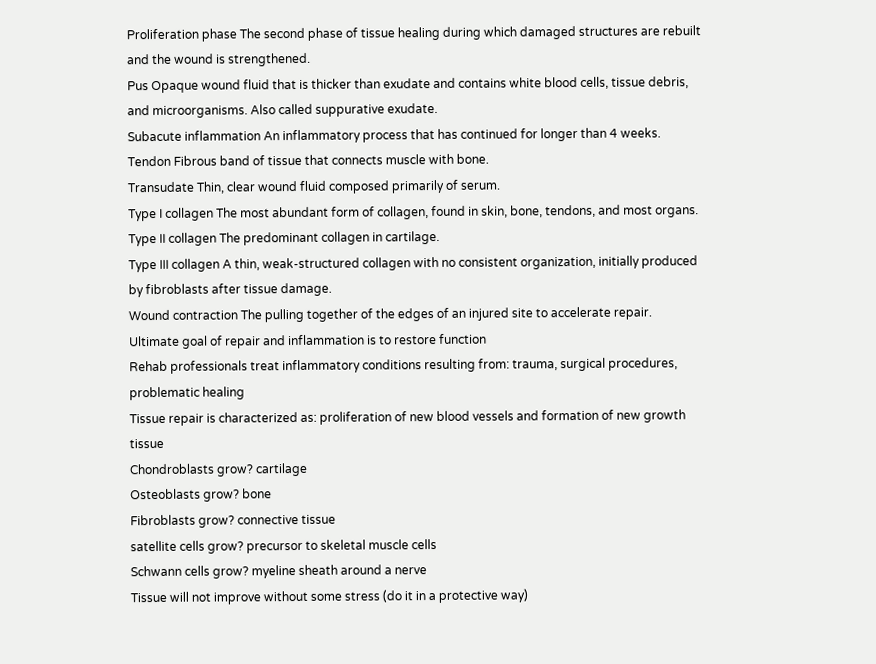Proliferation phase The second phase of tissue healing during which damaged structures are rebuilt and the wound is strengthened.
Pus Opaque wound fluid that is thicker than exudate and contains white blood cells, tissue debris, and microorganisms. Also called suppurative exudate.
Subacute inflammation An inflammatory process that has continued for longer than 4 weeks.
Tendon Fibrous band of tissue that connects muscle with bone.
Transudate Thin, clear wound fluid composed primarily of serum.
Type I collagen The most abundant form of collagen, found in skin, bone, tendons, and most organs.
Type II collagen The predominant collagen in cartilage.
Type III collagen A thin, weak-structured collagen with no consistent organization, initially produced by fibroblasts after tissue damage.
Wound contraction The pulling together of the edges of an injured site to accelerate repair.
Ultimate goal of repair and inflammation is to restore function
Rehab professionals treat inflammatory conditions resulting from: trauma, surgical procedures, problematic healing
Tissue repair is characterized as: proliferation of new blood vessels and formation of new growth tissue
Chondroblasts grow? cartilage
Osteoblasts grow? bone
Fibroblasts grow? connective tissue
satellite cells grow? precursor to skeletal muscle cells
Schwann cells grow? myeline sheath around a nerve
Tissue will not improve without some stress (do it in a protective way)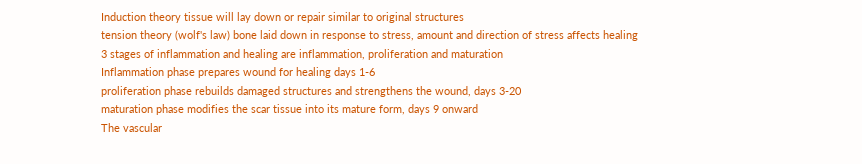Induction theory tissue will lay down or repair similar to original structures
tension theory (wolf's law) bone laid down in response to stress, amount and direction of stress affects healing
3 stages of inflammation and healing are inflammation, proliferation and maturation
Inflammation phase prepares wound for healing days 1-6
proliferation phase rebuilds damaged structures and strengthens the wound, days 3-20
maturation phase modifies the scar tissue into its mature form, days 9 onward
The vascular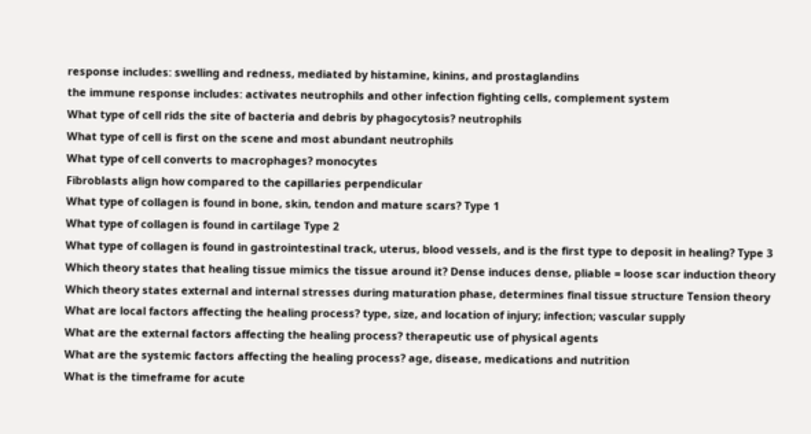response includes: swelling and redness, mediated by histamine, kinins, and prostaglandins
the immune response includes: activates neutrophils and other infection fighting cells, complement system
What type of cell rids the site of bacteria and debris by phagocytosis? neutrophils
What type of cell is first on the scene and most abundant neutrophils
What type of cell converts to macrophages? monocytes
Fibroblasts align how compared to the capillaries perpendicular
What type of collagen is found in bone, skin, tendon and mature scars? Type 1
What type of collagen is found in cartilage Type 2
What type of collagen is found in gastrointestinal track, uterus, blood vessels, and is the first type to deposit in healing? Type 3
Which theory states that healing tissue mimics the tissue around it? Dense induces dense, pliable = loose scar induction theory
Which theory states external and internal stresses during maturation phase, determines final tissue structure Tension theory
What are local factors affecting the healing process? type, size, and location of injury; infection; vascular supply
What are the external factors affecting the healing process? therapeutic use of physical agents
What are the systemic factors affecting the healing process? age, disease, medications and nutrition
What is the timeframe for acute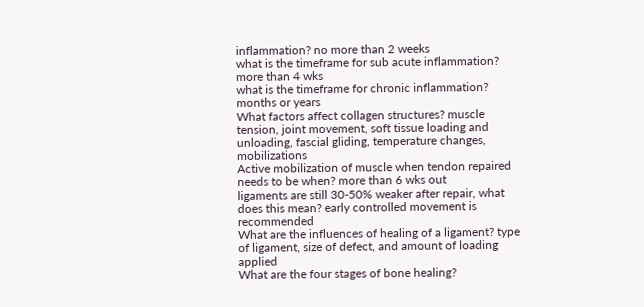inflammation? no more than 2 weeks
what is the timeframe for sub acute inflammation? more than 4 wks
what is the timeframe for chronic inflammation? months or years
What factors affect collagen structures? muscle tension, joint movement, soft tissue loading and unloading, fascial gliding, temperature changes, mobilizations
Active mobilization of muscle when tendon repaired needs to be when? more than 6 wks out
ligaments are still 30-50% weaker after repair, what does this mean? early controlled movement is recommended
What are the influences of healing of a ligament? type of ligament, size of defect, and amount of loading applied
What are the four stages of bone healing?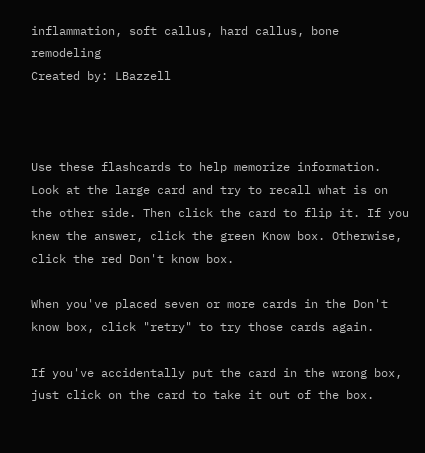inflammation, soft callus, hard callus, bone remodeling
Created by: LBazzell



Use these flashcards to help memorize information. Look at the large card and try to recall what is on the other side. Then click the card to flip it. If you knew the answer, click the green Know box. Otherwise, click the red Don't know box.

When you've placed seven or more cards in the Don't know box, click "retry" to try those cards again.

If you've accidentally put the card in the wrong box, just click on the card to take it out of the box.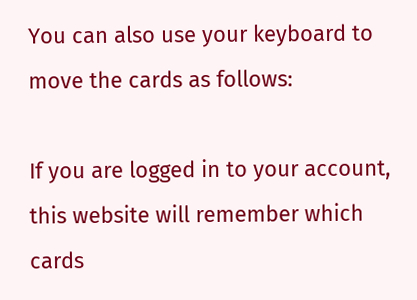You can also use your keyboard to move the cards as follows:

If you are logged in to your account, this website will remember which cards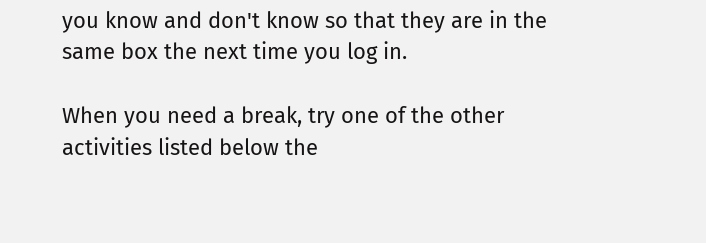you know and don't know so that they are in the same box the next time you log in.

When you need a break, try one of the other activities listed below the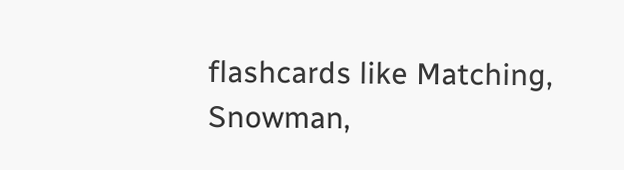flashcards like Matching, Snowman,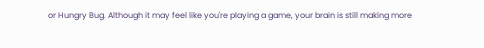or Hungry Bug. Although it may feel like you're playing a game, your brain is still making more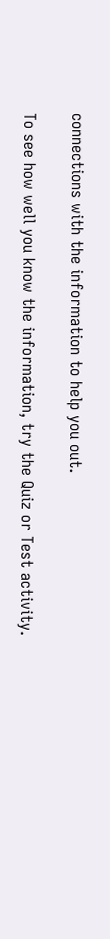connections with the information to help you out.

To see how well you know the information, try the Quiz or Test activity.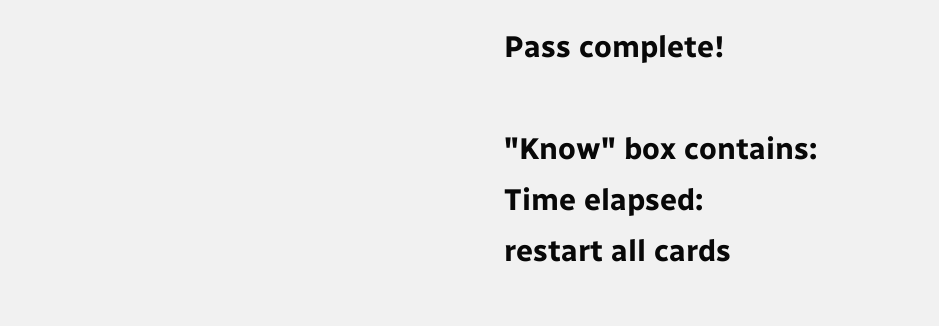Pass complete!

"Know" box contains:
Time elapsed:
restart all cards